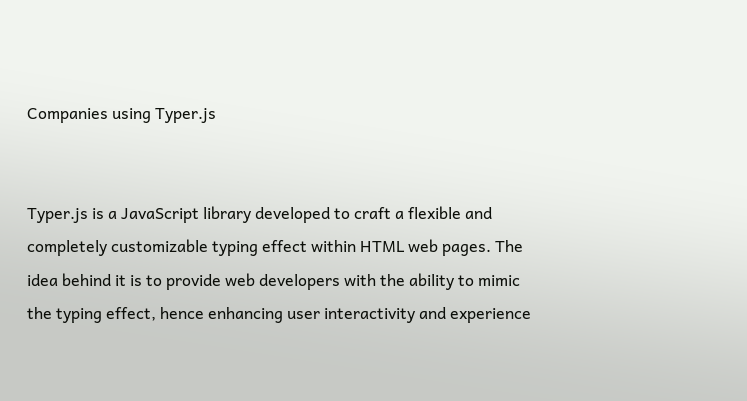Companies using Typer.js


Typer.js is a JavaScript library developed to craft a flexible and completely customizable typing effect within HTML web pages. The idea behind it is to provide web developers with the ability to mimic the typing effect, hence enhancing user interactivity and experience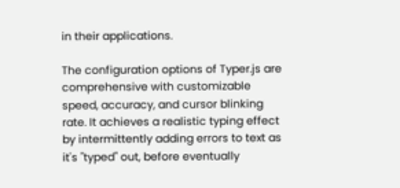in their applications.

The configuration options of Typer.js are comprehensive with customizable speed, accuracy, and cursor blinking rate. It achieves a realistic typing effect by intermittently adding errors to text as it's "typed" out, before eventually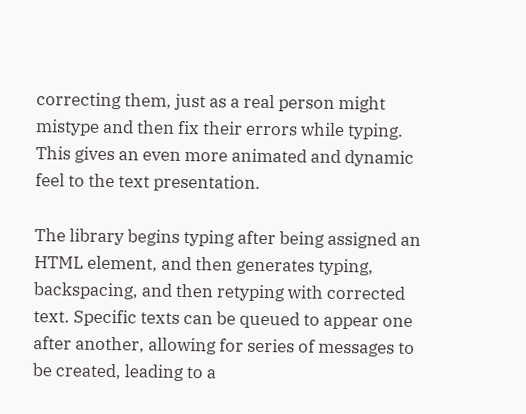correcting them, just as a real person might mistype and then fix their errors while typing. This gives an even more animated and dynamic feel to the text presentation.

The library begins typing after being assigned an HTML element, and then generates typing, backspacing, and then retyping with corrected text. Specific texts can be queued to appear one after another, allowing for series of messages to be created, leading to a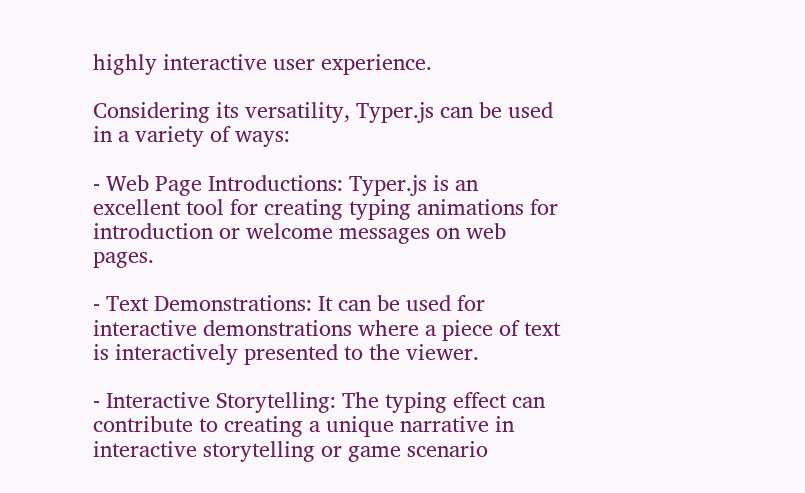highly interactive user experience.

Considering its versatility, Typer.js can be used in a variety of ways:

- Web Page Introductions: Typer.js is an excellent tool for creating typing animations for introduction or welcome messages on web pages.

- Text Demonstrations: It can be used for interactive demonstrations where a piece of text is interactively presented to the viewer.

- Interactive Storytelling: The typing effect can contribute to creating a unique narrative in interactive storytelling or game scenario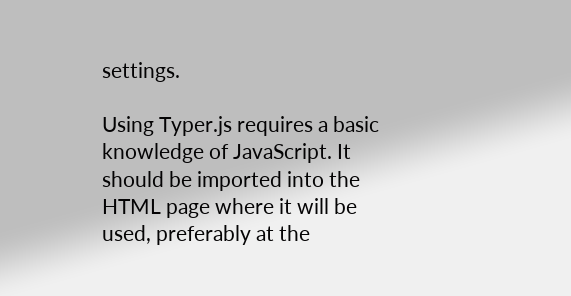settings.

Using Typer.js requires a basic knowledge of JavaScript. It should be imported into the HTML page where it will be used, preferably at the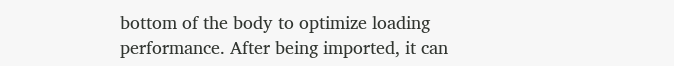bottom of the body to optimize loading performance. After being imported, it can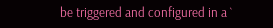be triggered and configured in a `